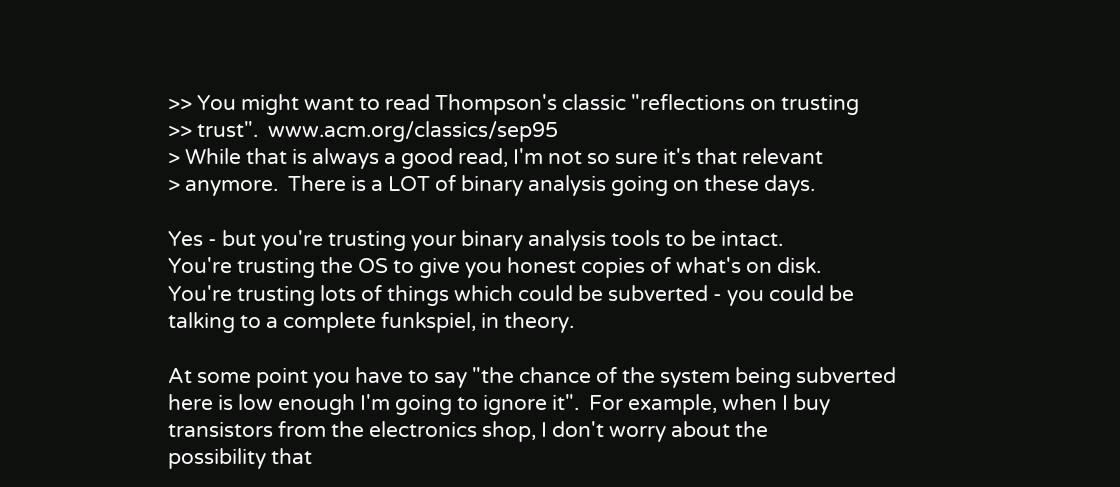>> You might want to read Thompson's classic "reflections on trusting
>> trust".  www.acm.org/classics/sep95
> While that is always a good read, I'm not so sure it's that relevant
> anymore.  There is a LOT of binary analysis going on these days.

Yes - but you're trusting your binary analysis tools to be intact.
You're trusting the OS to give you honest copies of what's on disk.
You're trusting lots of things which could be subverted - you could be
talking to a complete funkspiel, in theory.

At some point you have to say "the chance of the system being subverted
here is low enough I'm going to ignore it".  For example, when I buy
transistors from the electronics shop, I don't worry about the
possibility that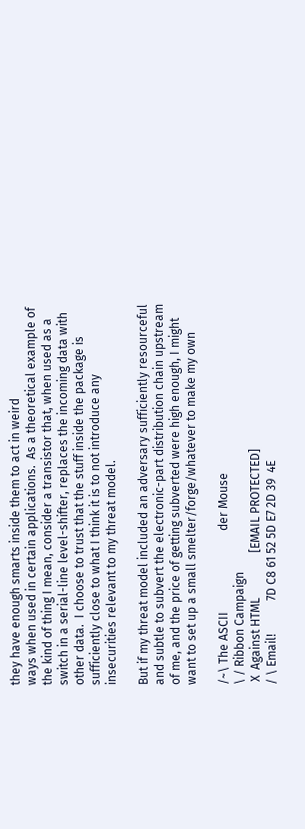they have enough smarts inside them to act in weird
ways when used in certain applications.  As a theoretical example of
the kind of thing I mean, consider a transistor that, when used as a
switch in a serial-line level-shifter, replaces the incoming data with
other data.  I choose to trust that the stuff inside the package is
sufficiently close to what I think it is to not introduce any
insecurities relevant to my threat model.

But if my threat model included an adversary sufficiently resourceful
and subtle to subvert the electronic-part distribution chain upstream
of me, and the price of getting subverted were high enough, I might
want to set up a small smelter/forge/whatever to make my own

/~\ The ASCII                           der Mouse
\ / Ribbon Campaign
 X  Against HTML               [EMAIL PROTECTED]
/ \ Email!           7D C8 61 52 5D E7 2D 39  4E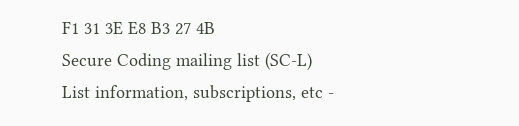F1 31 3E E8 B3 27 4B
Secure Coding mailing list (SC-L)
List information, subscriptions, etc -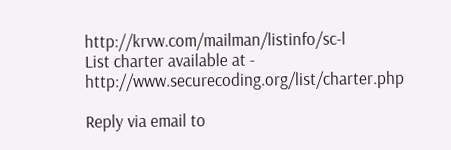http://krvw.com/mailman/listinfo/sc-l
List charter available at - http://www.securecoding.org/list/charter.php

Reply via email to